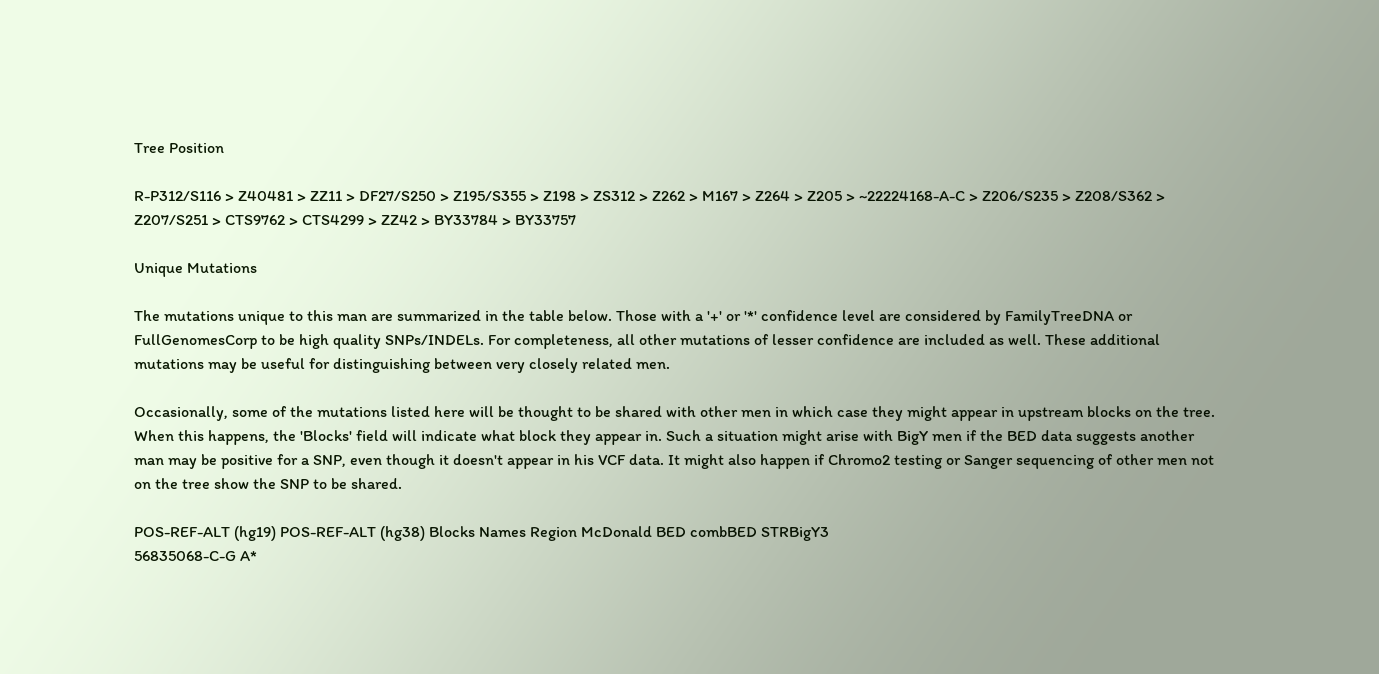Tree Position

R-P312/S116 > Z40481 > ZZ11 > DF27/S250 > Z195/S355 > Z198 > ZS312 > Z262 > M167 > Z264 > Z205 > ~22224168-A-C > Z206/S235 > Z208/S362 > Z207/S251 > CTS9762 > CTS4299 > ZZ42 > BY33784 > BY33757

Unique Mutations

The mutations unique to this man are summarized in the table below. Those with a '+' or '*' confidence level are considered by FamilyTreeDNA or FullGenomesCorp to be high quality SNPs/INDELs. For completeness, all other mutations of lesser confidence are included as well. These additional mutations may be useful for distinguishing between very closely related men.

Occasionally, some of the mutations listed here will be thought to be shared with other men in which case they might appear in upstream blocks on the tree. When this happens, the 'Blocks' field will indicate what block they appear in. Such a situation might arise with BigY men if the BED data suggests another man may be positive for a SNP, even though it doesn't appear in his VCF data. It might also happen if Chromo2 testing or Sanger sequencing of other men not on the tree show the SNP to be shared.

POS-REF-ALT (hg19) POS-REF-ALT (hg38) Blocks Names Region McDonald BED combBED STRBigY3
56835068-C-G A*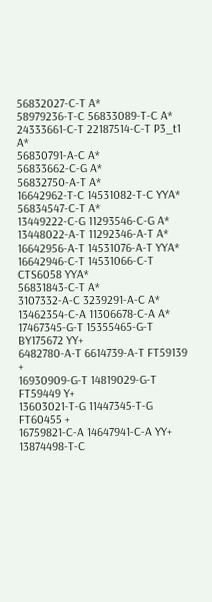56832027-C-T A*
58979236-T-C 56833089-T-C A*
24333661-C-T 22187514-C-T P3_t1 A*
56830791-A-C A*
56833662-C-G A*
56832750-A-T A*
16642962-T-C 14531082-T-C YYA*
56834547-C-T A*
13449222-C-G 11293546-C-G A*
13448022-A-T 11292346-A-T A*
16642956-A-T 14531076-A-T YYA*
16642946-C-T 14531066-C-T CTS6058 YYA*
56831843-C-T A*
3107332-A-C 3239291-A-C A*
13462354-C-A 11306678-C-A A*
17467345-G-T 15355465-G-T BY175672 YY+
6482780-A-T 6614739-A-T FT59139 +
16930909-G-T 14819029-G-T FT59449 Y+
13603021-T-G 11447345-T-G FT60455 +
16759821-C-A 14647941-C-A YY+
13874498-T-C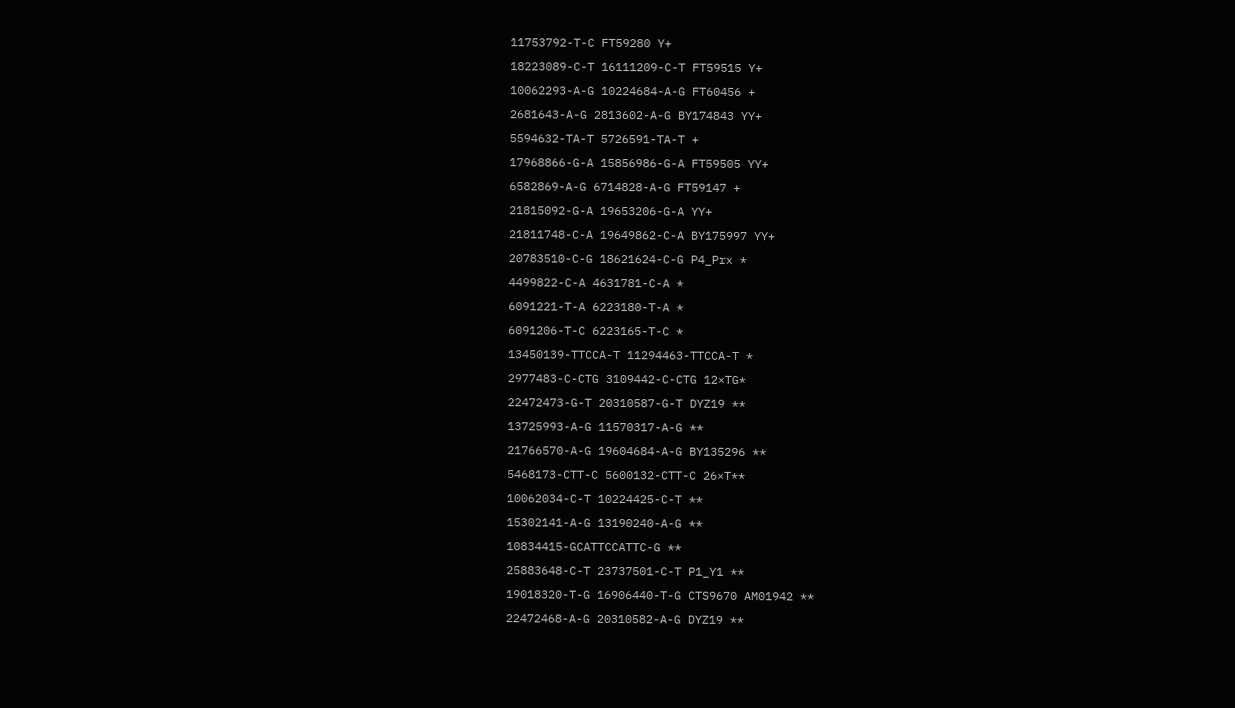11753792-T-C FT59280 Y+
18223089-C-T 16111209-C-T FT59515 Y+
10062293-A-G 10224684-A-G FT60456 +
2681643-A-G 2813602-A-G BY174843 YY+
5594632-TA-T 5726591-TA-T +
17968866-G-A 15856986-G-A FT59505 YY+
6582869-A-G 6714828-A-G FT59147 +
21815092-G-A 19653206-G-A YY+
21811748-C-A 19649862-C-A BY175997 YY+
20783510-C-G 18621624-C-G P4_Prx *
4499822-C-A 4631781-C-A *
6091221-T-A 6223180-T-A *
6091206-T-C 6223165-T-C *
13450139-TTCCA-T 11294463-TTCCA-T *
2977483-C-CTG 3109442-C-CTG 12×TG*
22472473-G-T 20310587-G-T DYZ19 **
13725993-A-G 11570317-A-G **
21766570-A-G 19604684-A-G BY135296 **
5468173-CTT-C 5600132-CTT-C 26×T**
10062034-C-T 10224425-C-T **
15302141-A-G 13190240-A-G **
10834415-GCATTCCATTC-G **
25883648-C-T 23737501-C-T P1_Y1 **
19018320-T-G 16906440-T-G CTS9670 AM01942 **
22472468-A-G 20310582-A-G DYZ19 **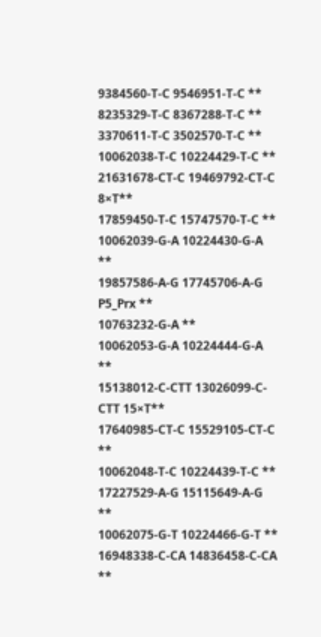9384560-T-C 9546951-T-C **
8235329-T-C 8367288-T-C **
3370611-T-C 3502570-T-C **
10062038-T-C 10224429-T-C **
21631678-CT-C 19469792-CT-C 8×T**
17859450-T-C 15747570-T-C **
10062039-G-A 10224430-G-A **
19857586-A-G 17745706-A-G P5_Prx **
10763232-G-A **
10062053-G-A 10224444-G-A **
15138012-C-CTT 13026099-C-CTT 15×T**
17640985-CT-C 15529105-CT-C **
10062048-T-C 10224439-T-C **
17227529-A-G 15115649-A-G **
10062075-G-T 10224466-G-T **
16948338-C-CA 14836458-C-CA **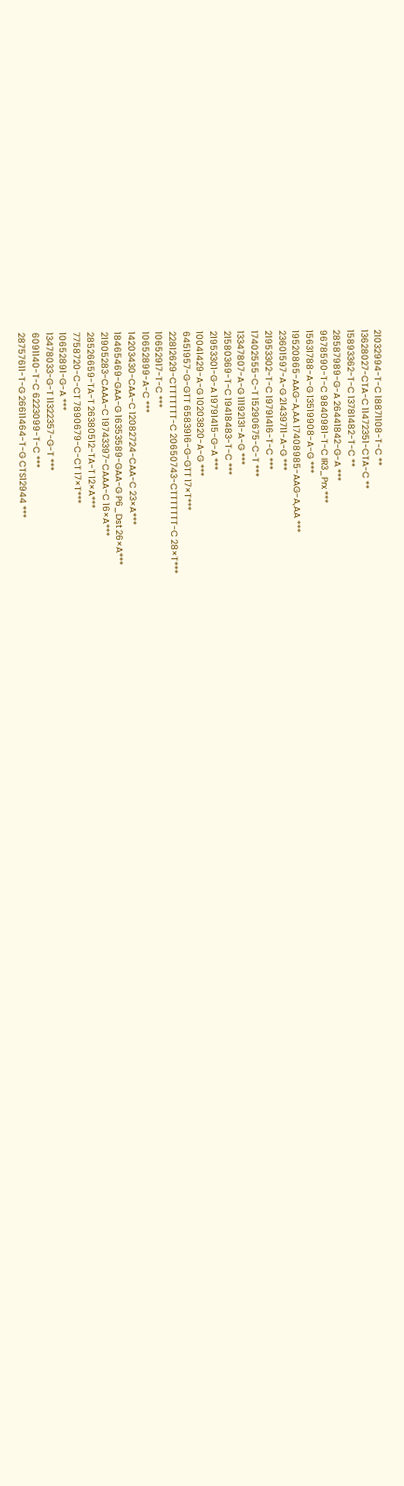21032994-T-C 18871108-T-C **
13628027-CTA-C 11472351-CTA-C **
15893362-T-C 13781482-T-C **
28587989-G-A 26441842-G-A ***
9678590-T-C 9840981-T-C IR3_Prx ***
15631788-A-G 13519908-A-G ***
19520865-AAG-A,AA 17408985-AAG-A,AA ***
23601597-A-G 21439711-A-G ***
21953302-T-C 19791416-T-C ***
17402555-C-T 15290675-C-T ***
13347807-A-G 11192131-A-G ***
21580369-T-C 19418483-T-C ***
21953301-G-A 19791415-G-A ***
10041429-A-G 10203820-A-G ***
6451957-G-GTT 6583916-G-GTT 17×T***
22812629-CTTTTTTT-C 20650743-CTTTTTTT-C 28×T***
10652917-T-C ***
10652899-A-C ***
14203430-CAA-C 12082724-CAA-C 23×A***
18465469-GAA-G 16353589-GAA-G P6_Dst 26×A***
21905283-CAAA-C 19743397-CAAA-C 16×A***
28526659-TA-T 26380512-TA-T 12×A***
7758720-C-CT 7890679-C-CT 17×T***
10652891-G-A ***
13478033-G-T 11322357-G-T ***
6091140-T-C 6223099-T-C ***
28757611-T-G 26611464-T-G CTS12944 ***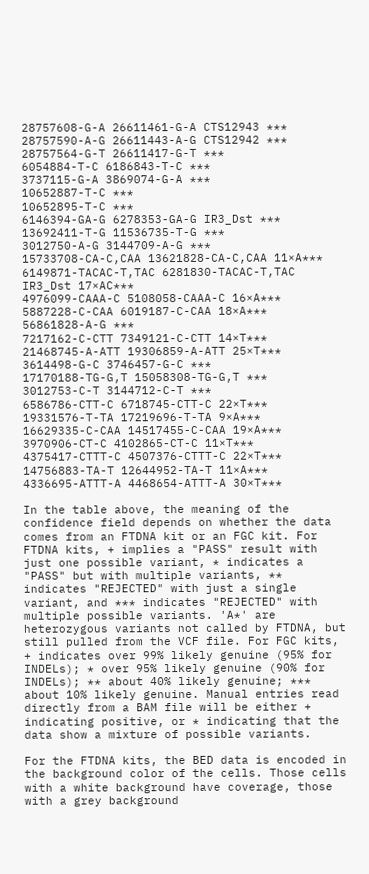28757608-G-A 26611461-G-A CTS12943 ***
28757590-A-G 26611443-A-G CTS12942 ***
28757564-G-T 26611417-G-T ***
6054884-T-C 6186843-T-C ***
3737115-G-A 3869074-G-A ***
10652887-T-C ***
10652895-T-C ***
6146394-GA-G 6278353-GA-G IR3_Dst ***
13692411-T-G 11536735-T-G ***
3012750-A-G 3144709-A-G ***
15733708-CA-C,CAA 13621828-CA-C,CAA 11×A***
6149871-TACAC-T,TAC 6281830-TACAC-T,TAC IR3_Dst 17×AC***
4976099-CAAA-C 5108058-CAAA-C 16×A***
5887228-C-CAA 6019187-C-CAA 18×A***
56861828-A-G ***
7217162-C-CTT 7349121-C-CTT 14×T***
21468745-A-ATT 19306859-A-ATT 25×T***
3614498-G-C 3746457-G-C ***
17170188-TG-G,T 15058308-TG-G,T ***
3012753-C-T 3144712-C-T ***
6586786-CTT-C 6718745-CTT-C 22×T***
19331576-T-TA 17219696-T-TA 9×A***
16629335-C-CAA 14517455-C-CAA 19×A***
3970906-CT-C 4102865-CT-C 11×T***
4375417-CTTT-C 4507376-CTTT-C 22×T***
14756883-TA-T 12644952-TA-T 11×A***
4336695-ATTT-A 4468654-ATTT-A 30×T***

In the table above, the meaning of the confidence field depends on whether the data comes from an FTDNA kit or an FGC kit. For FTDNA kits, + implies a "PASS" result with just one possible variant, * indicates a "PASS" but with multiple variants, ** indicates "REJECTED" with just a single variant, and *** indicates "REJECTED" with multiple possible variants. 'A*' are heterozygous variants not called by FTDNA, but still pulled from the VCF file. For FGC kits, + indicates over 99% likely genuine (95% for INDELs); * over 95% likely genuine (90% for INDELs); ** about 40% likely genuine; *** about 10% likely genuine. Manual entries read directly from a BAM file will be either + indicating positive, or * indicating that the data show a mixture of possible variants.

For the FTDNA kits, the BED data is encoded in the background color of the cells. Those cells with a white background have coverage, those with a grey background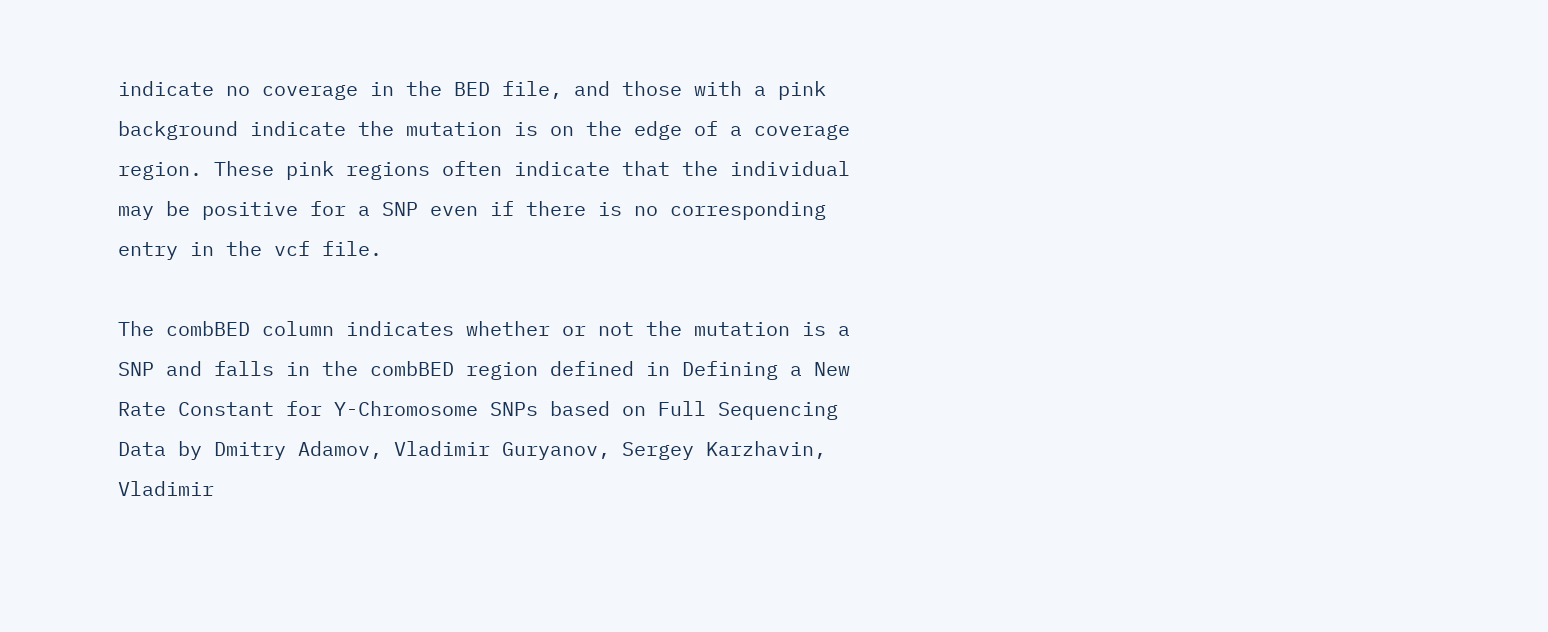indicate no coverage in the BED file, and those with a pink background indicate the mutation is on the edge of a coverage region. These pink regions often indicate that the individual may be positive for a SNP even if there is no corresponding entry in the vcf file.

The combBED column indicates whether or not the mutation is a SNP and falls in the combBED region defined in Defining a New Rate Constant for Y-Chromosome SNPs based on Full Sequencing Data by Dmitry Adamov, Vladimir Guryanov, Sergey Karzhavin, Vladimir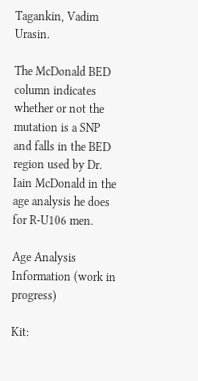Tagankin, Vadim Urasin.

The McDonald BED column indicates whether or not the mutation is a SNP and falls in the BED region used by Dr. Iain McDonald in the age analysis he does for R-U106 men.

Age Analysis Information (work in progress)

Kit: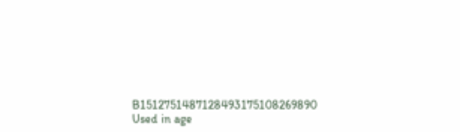B1512751487128493175108269890
Used in age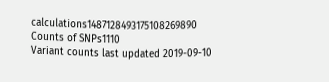calculations1487128493175108269890
Counts of SNPs1110
Variant counts last updated 2019-09-10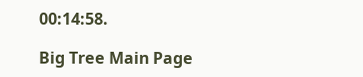00:14:58.

Big Tree Main Page